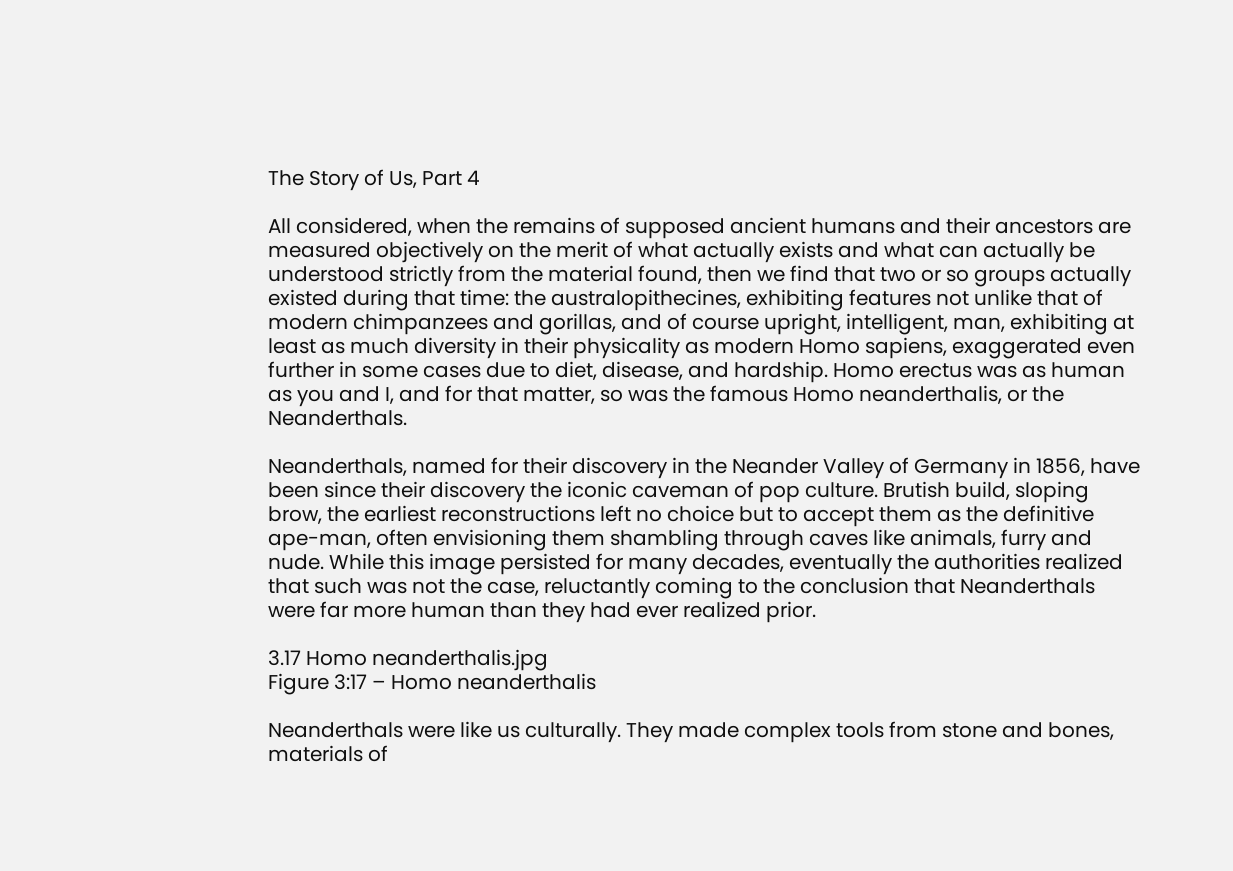The Story of Us, Part 4

All considered, when the remains of supposed ancient humans and their ancestors are measured objectively on the merit of what actually exists and what can actually be understood strictly from the material found, then we find that two or so groups actually existed during that time: the australopithecines, exhibiting features not unlike that of modern chimpanzees and gorillas, and of course upright, intelligent, man, exhibiting at least as much diversity in their physicality as modern Homo sapiens, exaggerated even further in some cases due to diet, disease, and hardship. Homo erectus was as human as you and I, and for that matter, so was the famous Homo neanderthalis, or the Neanderthals.

Neanderthals, named for their discovery in the Neander Valley of Germany in 1856, have been since their discovery the iconic caveman of pop culture. Brutish build, sloping brow, the earliest reconstructions left no choice but to accept them as the definitive ape-man, often envisioning them shambling through caves like animals, furry and nude. While this image persisted for many decades, eventually the authorities realized that such was not the case, reluctantly coming to the conclusion that Neanderthals were far more human than they had ever realized prior.

3.17 Homo neanderthalis.jpg
Figure 3:17 – Homo neanderthalis

Neanderthals were like us culturally. They made complex tools from stone and bones, materials of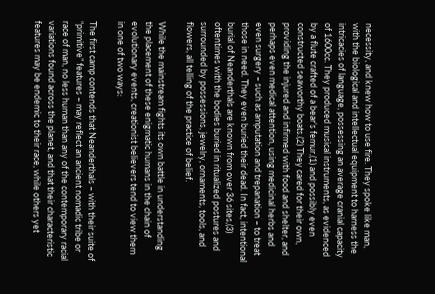necessity, and knew how to use fire. They spoke like man, with the biological and intellectual equipment to harness the intricacies of language, possessing an average cranial capacity of 1600cc. They produced musical instruments, as evidenced by a flute crafted of a bear’s femur,(1) and possibly even constructed seaworthy boats.(2) They cared for their own, providing the injured and infirmed with food and shelter, and perhaps even medical attention, using medicinal herbs and even surgery – such as amputation and trepanation – to treat those in need. They even buried their dead. In fact, intentional burial of Neanderthals are known from over 36 sites,(3) oftentimes with the bodies buried in ritualized postures and surrounded by possessions, jewelry, ornaments, tools, and flowers, all telling of the practice of belief.

While the mainstream fights its own battle in understanding the placement of these enigmatic humans in the chain of evolutionary events, creationist believers tend to view them in one of two ways:

The first camp contends that Neanderthals – with their suite of “primitive” features – may reflect an ancient nomadic tribe or race of man, no less human than any of the contemporary racial variations found across the planet, and that their characteristic features may be endemic to their race, while others yet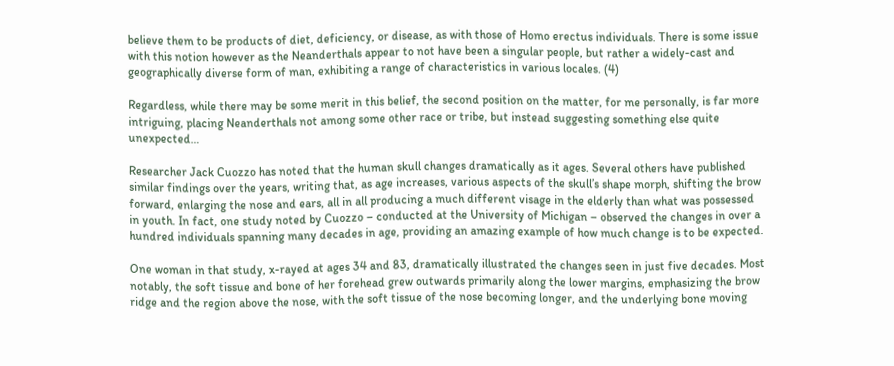believe them to be products of diet, deficiency, or disease, as with those of Homo erectus individuals. There is some issue with this notion however as the Neanderthals appear to not have been a singular people, but rather a widely-cast and geographically diverse form of man, exhibiting a range of characteristics in various locales. (4)

Regardless, while there may be some merit in this belief, the second position on the matter, for me personally, is far more intriguing, placing Neanderthals not among some other race or tribe, but instead suggesting something else quite unexpected…

Researcher Jack Cuozzo has noted that the human skull changes dramatically as it ages. Several others have published similar findings over the years, writing that, as age increases, various aspects of the skull’s shape morph, shifting the brow forward, enlarging the nose and ears, all in all producing a much different visage in the elderly than what was possessed in youth. In fact, one study noted by Cuozzo – conducted at the University of Michigan – observed the changes in over a hundred individuals spanning many decades in age, providing an amazing example of how much change is to be expected.

One woman in that study, x-rayed at ages 34 and 83, dramatically illustrated the changes seen in just five decades. Most notably, the soft tissue and bone of her forehead grew outwards primarily along the lower margins, emphasizing the brow ridge and the region above the nose, with the soft tissue of the nose becoming longer, and the underlying bone moving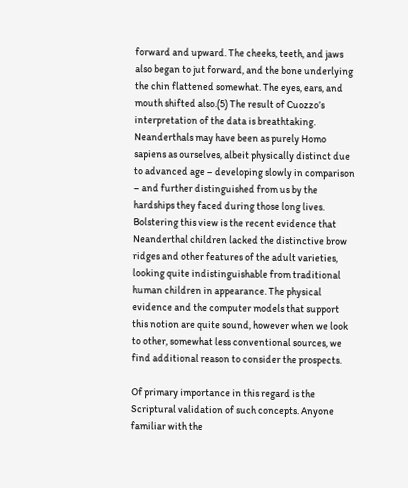forward and upward. The cheeks, teeth, and jaws also began to jut forward, and the bone underlying the chin flattened somewhat. The eyes, ears, and mouth shifted also.(5) The result of Cuozzo’s interpretation of the data is breathtaking. Neanderthals may have been as purely Homo sapiens as ourselves, albeit physically distinct due to advanced age – developing slowly in comparison – and further distinguished from us by the hardships they faced during those long lives. Bolstering this view is the recent evidence that Neanderthal children lacked the distinctive brow ridges and other features of the adult varieties, looking quite indistinguishable from traditional human children in appearance. The physical evidence and the computer models that support this notion are quite sound, however when we look to other, somewhat less conventional sources, we find additional reason to consider the prospects.

Of primary importance in this regard is the Scriptural validation of such concepts. Anyone familiar with the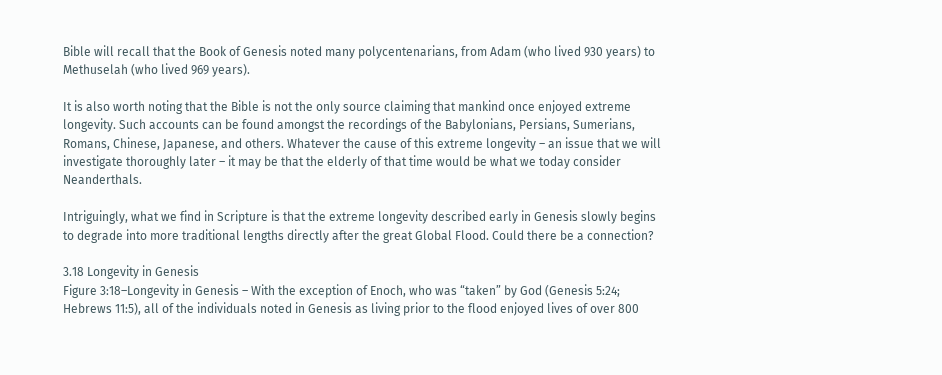Bible will recall that the Book of Genesis noted many polycentenarians, from Adam (who lived 930 years) to Methuselah (who lived 969 years).

It is also worth noting that the Bible is not the only source claiming that mankind once enjoyed extreme longevity. Such accounts can be found amongst the recordings of the Babylonians, Persians, Sumerians, Romans, Chinese, Japanese, and others. Whatever the cause of this extreme longevity – an issue that we will investigate thoroughly later – it may be that the elderly of that time would be what we today consider Neanderthals.

Intriguingly, what we find in Scripture is that the extreme longevity described early in Genesis slowly begins to degrade into more traditional lengths directly after the great Global Flood. Could there be a connection?

3.18 Longevity in Genesis
Figure 3:18–Longevity in Genesis – With the exception of Enoch, who was “taken” by God (Genesis 5:24; Hebrews 11:5), all of the individuals noted in Genesis as living prior to the flood enjoyed lives of over 800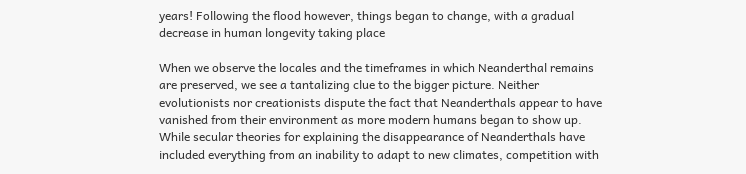years! Following the flood however, things began to change, with a gradual decrease in human longevity taking place

When we observe the locales and the timeframes in which Neanderthal remains are preserved, we see a tantalizing clue to the bigger picture. Neither evolutionists nor creationists dispute the fact that Neanderthals appear to have vanished from their environment as more modern humans began to show up. While secular theories for explaining the disappearance of Neanderthals have included everything from an inability to adapt to new climates, competition with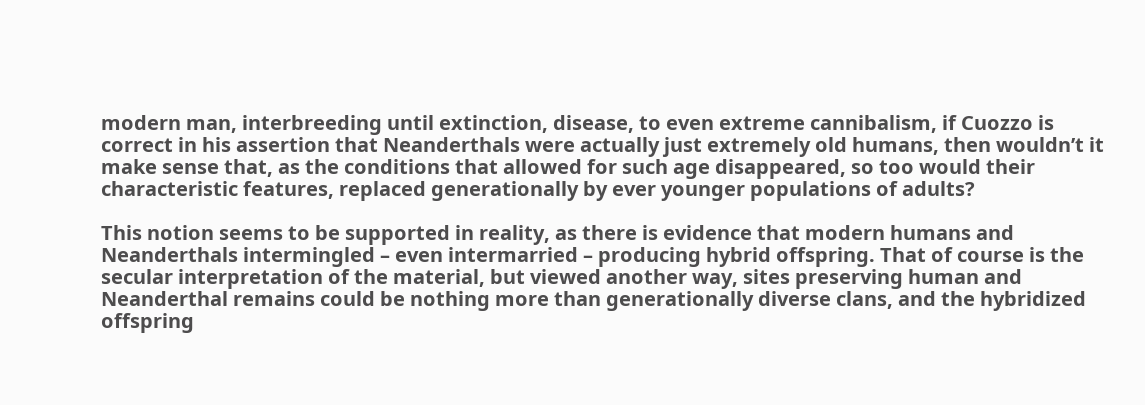modern man, interbreeding until extinction, disease, to even extreme cannibalism, if Cuozzo is correct in his assertion that Neanderthals were actually just extremely old humans, then wouldn’t it make sense that, as the conditions that allowed for such age disappeared, so too would their characteristic features, replaced generationally by ever younger populations of adults?

This notion seems to be supported in reality, as there is evidence that modern humans and Neanderthals intermingled – even intermarried – producing hybrid offspring. That of course is the secular interpretation of the material, but viewed another way, sites preserving human and Neanderthal remains could be nothing more than generationally diverse clans, and the hybridized offspring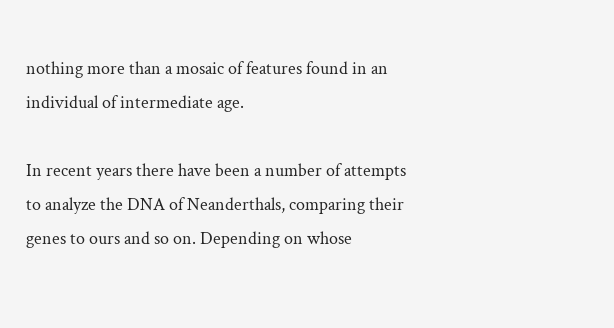nothing more than a mosaic of features found in an individual of intermediate age.

In recent years there have been a number of attempts to analyze the DNA of Neanderthals, comparing their genes to ours and so on. Depending on whose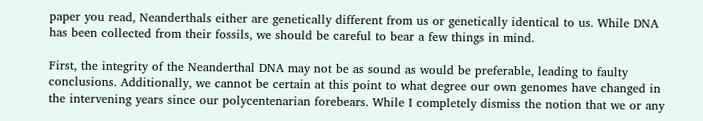paper you read, Neanderthals either are genetically different from us or genetically identical to us. While DNA has been collected from their fossils, we should be careful to bear a few things in mind.

First, the integrity of the Neanderthal DNA may not be as sound as would be preferable, leading to faulty conclusions. Additionally, we cannot be certain at this point to what degree our own genomes have changed in the intervening years since our polycentenarian forebears. While I completely dismiss the notion that we or any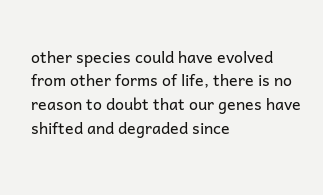other species could have evolved from other forms of life, there is no reason to doubt that our genes have shifted and degraded since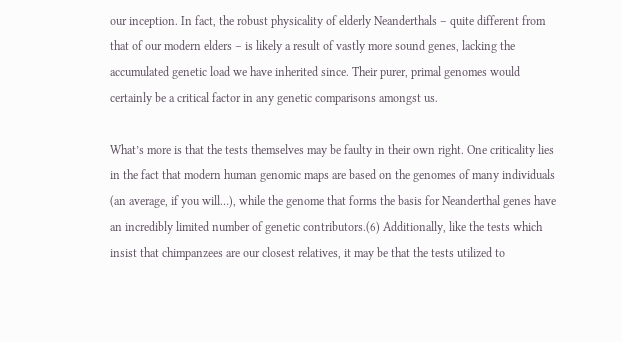our inception. In fact, the robust physicality of elderly Neanderthals – quite different from that of our modern elders – is likely a result of vastly more sound genes, lacking the accumulated genetic load we have inherited since. Their purer, primal genomes would certainly be a critical factor in any genetic comparisons amongst us.

What’s more is that the tests themselves may be faulty in their own right. One criticality lies in the fact that modern human genomic maps are based on the genomes of many individuals (an average, if you will…), while the genome that forms the basis for Neanderthal genes have an incredibly limited number of genetic contributors.(6) Additionally, like the tests which insist that chimpanzees are our closest relatives, it may be that the tests utilized to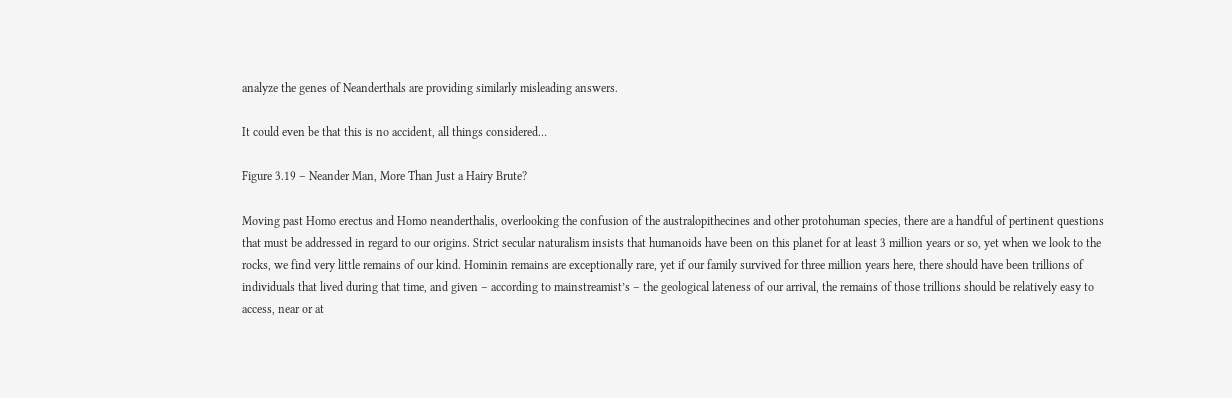analyze the genes of Neanderthals are providing similarly misleading answers.

It could even be that this is no accident, all things considered…

Figure 3.19 – Neander Man, More Than Just a Hairy Brute?

Moving past Homo erectus and Homo neanderthalis, overlooking the confusion of the australopithecines and other protohuman species, there are a handful of pertinent questions that must be addressed in regard to our origins. Strict secular naturalism insists that humanoids have been on this planet for at least 3 million years or so, yet when we look to the rocks, we find very little remains of our kind. Hominin remains are exceptionally rare, yet if our family survived for three million years here, there should have been trillions of individuals that lived during that time, and given – according to mainstreamist’s – the geological lateness of our arrival, the remains of those trillions should be relatively easy to access, near or at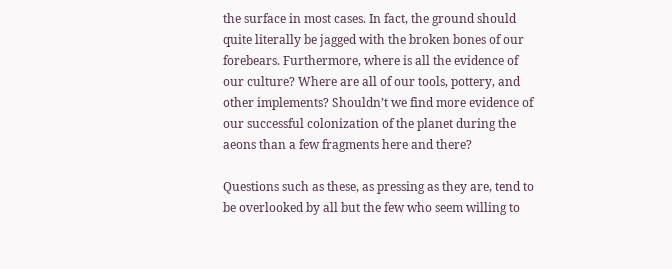the surface in most cases. In fact, the ground should quite literally be jagged with the broken bones of our forebears. Furthermore, where is all the evidence of our culture? Where are all of our tools, pottery, and other implements? Shouldn’t we find more evidence of our successful colonization of the planet during the aeons than a few fragments here and there?

Questions such as these, as pressing as they are, tend to be overlooked by all but the few who seem willing to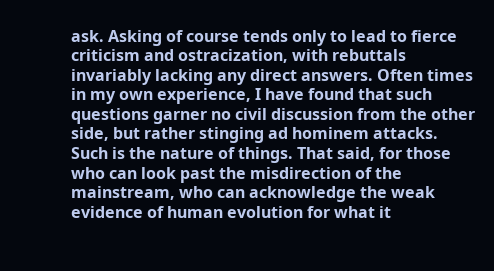ask. Asking of course tends only to lead to fierce criticism and ostracization, with rebuttals invariably lacking any direct answers. Often times in my own experience, I have found that such questions garner no civil discussion from the other side, but rather stinging ad hominem attacks. Such is the nature of things. That said, for those who can look past the misdirection of the mainstream, who can acknowledge the weak evidence of human evolution for what it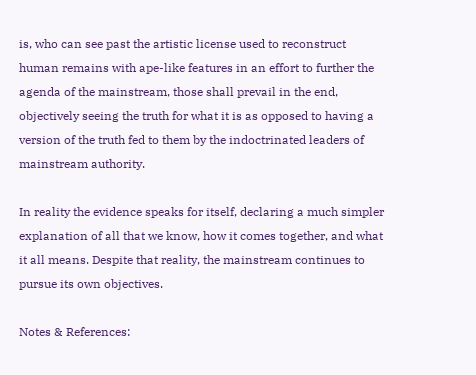is, who can see past the artistic license used to reconstruct human remains with ape-like features in an effort to further the agenda of the mainstream, those shall prevail in the end, objectively seeing the truth for what it is as opposed to having a version of the truth fed to them by the indoctrinated leaders of mainstream authority.

In reality the evidence speaks for itself, declaring a much simpler explanation of all that we know, how it comes together, and what it all means. Despite that reality, the mainstream continues to pursue its own objectives.

Notes & References: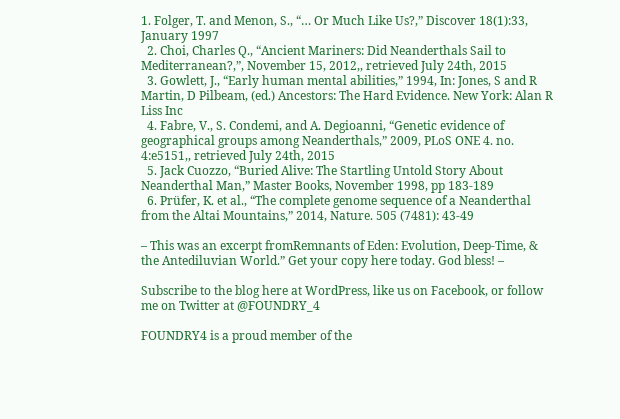1. Folger, T. and Menon, S., “… Or Much Like Us?,” Discover 18(1):33, January 1997
  2. Choi, Charles Q., “Ancient Mariners: Did Neanderthals Sail to Mediterranean?,”, November 15, 2012,, retrieved July 24th, 2015
  3. Gowlett, J., “Early human mental abilities,” 1994, In: Jones, S and R Martin, D Pilbeam, (ed.) Ancestors: The Hard Evidence. New York: Alan R Liss Inc
  4. Fabre, V., S. Condemi, and A. Degioanni, “Genetic evidence of geographical groups among Neanderthals,” 2009, PLoS ONE 4. no. 4:e5151,, retrieved July 24th, 2015
  5. Jack Cuozzo, “Buried Alive: The Startling Untold Story About Neanderthal Man,” Master Books, November 1998, pp 183-189
  6. Prüfer, K. et al., “The complete genome sequence of a Neanderthal from the Altai Mountains,” 2014, Nature. 505 (7481): 43-49

– This was an excerpt fromRemnants of Eden: Evolution, Deep-Time, & the Antediluvian World.” Get your copy here today. God bless! –

Subscribe to the blog here at WordPress, like us on Facebook, or follow me on Twitter at @FOUNDRY_4

FOUNDRY4 is a proud member of the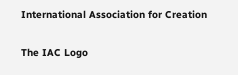International Association for Creation

The IAC Logo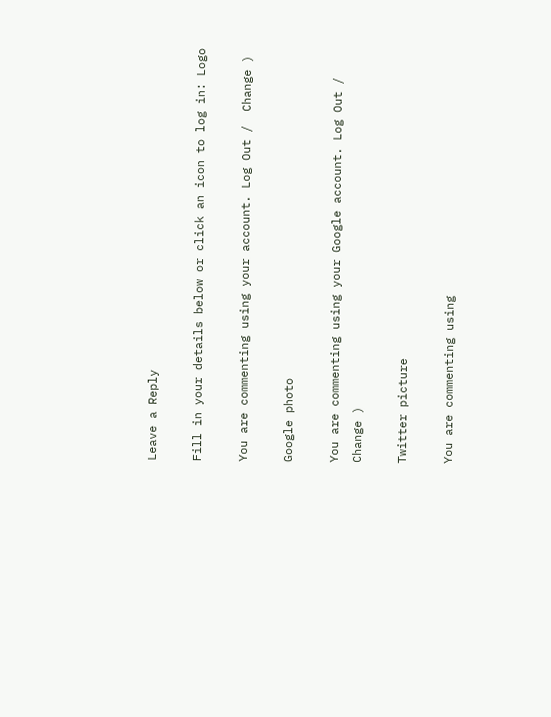Leave a Reply

Fill in your details below or click an icon to log in: Logo

You are commenting using your account. Log Out /  Change )

Google photo

You are commenting using your Google account. Log Out /  Change )

Twitter picture

You are commenting using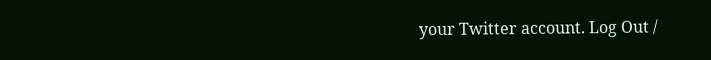your Twitter account. Log Out /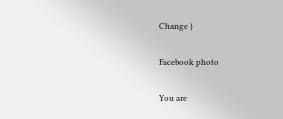Change )

Facebook photo

You are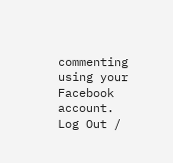commenting using your Facebook account. Log Out /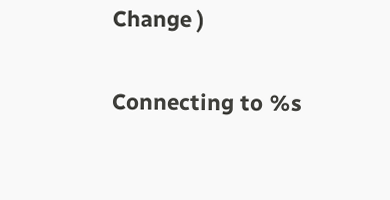Change )

Connecting to %s